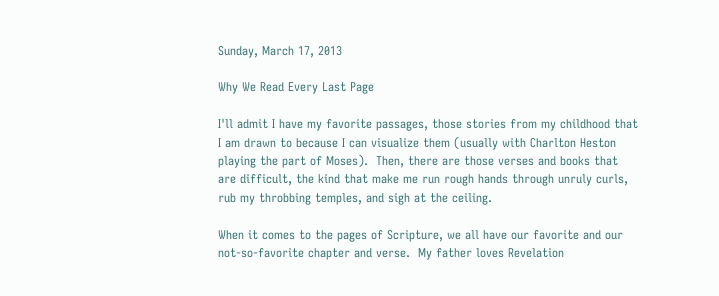Sunday, March 17, 2013

Why We Read Every Last Page

I'll admit I have my favorite passages, those stories from my childhood that I am drawn to because I can visualize them (usually with Charlton Heston playing the part of Moses).  Then, there are those verses and books that are difficult, the kind that make me run rough hands through unruly curls, rub my throbbing temples, and sigh at the ceiling.

When it comes to the pages of Scripture, we all have our favorite and our not-so-favorite chapter and verse.  My father loves Revelation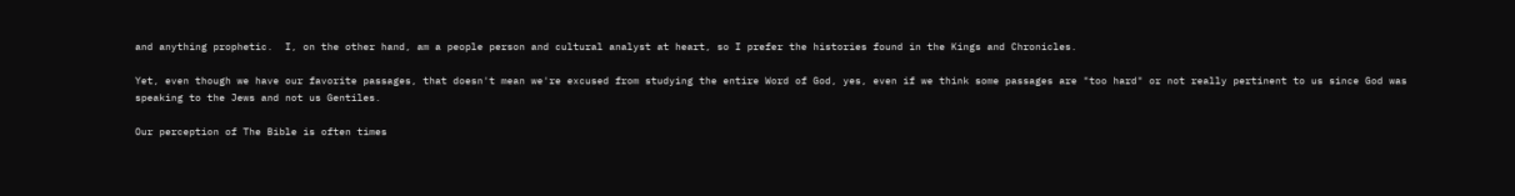and anything prophetic.  I, on the other hand, am a people person and cultural analyst at heart, so I prefer the histories found in the Kings and Chronicles.

Yet, even though we have our favorite passages, that doesn't mean we're excused from studying the entire Word of God, yes, even if we think some passages are "too hard" or not really pertinent to us since God was speaking to the Jews and not us Gentiles.

Our perception of The Bible is often times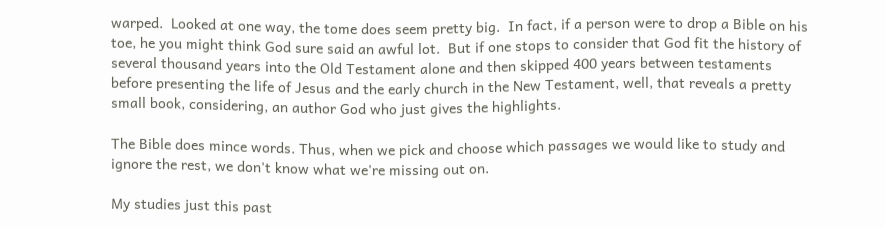warped.  Looked at one way, the tome does seem pretty big.  In fact, if a person were to drop a Bible on his toe, he you might think God sure said an awful lot.  But if one stops to consider that God fit the history of several thousand years into the Old Testament alone and then skipped 400 years between testaments before presenting the life of Jesus and the early church in the New Testament, well, that reveals a pretty small book, considering, an author God who just gives the highlights.

The Bible does mince words. Thus, when we pick and choose which passages we would like to study and ignore the rest, we don't know what we're missing out on.

My studies just this past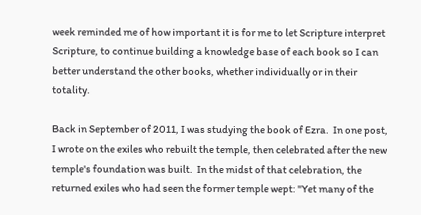week reminded me of how important it is for me to let Scripture interpret Scripture, to continue building a knowledge base of each book so I can better understand the other books, whether individually or in their totality.

Back in September of 2011, I was studying the book of Ezra.  In one post, I wrote on the exiles who rebuilt the temple, then celebrated after the new temple's foundation was built.  In the midst of that celebration, the returned exiles who had seen the former temple wept: "Yet many of the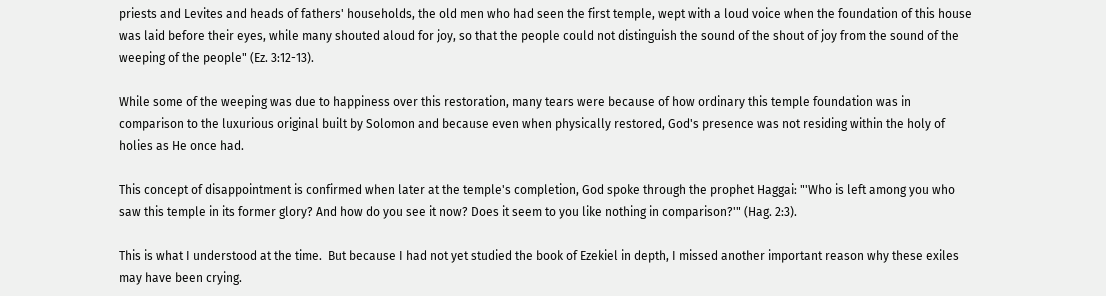priests and Levites and heads of fathers' households, the old men who had seen the first temple, wept with a loud voice when the foundation of this house was laid before their eyes, while many shouted aloud for joy, so that the people could not distinguish the sound of the shout of joy from the sound of the weeping of the people" (Ez. 3:12-13).

While some of the weeping was due to happiness over this restoration, many tears were because of how ordinary this temple foundation was in comparison to the luxurious original built by Solomon and because even when physically restored, God's presence was not residing within the holy of holies as He once had.

This concept of disappointment is confirmed when later at the temple's completion, God spoke through the prophet Haggai: "'Who is left among you who saw this temple in its former glory? And how do you see it now? Does it seem to you like nothing in comparison?'" (Hag. 2:3).

This is what I understood at the time.  But because I had not yet studied the book of Ezekiel in depth, I missed another important reason why these exiles may have been crying.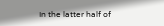In the latter half of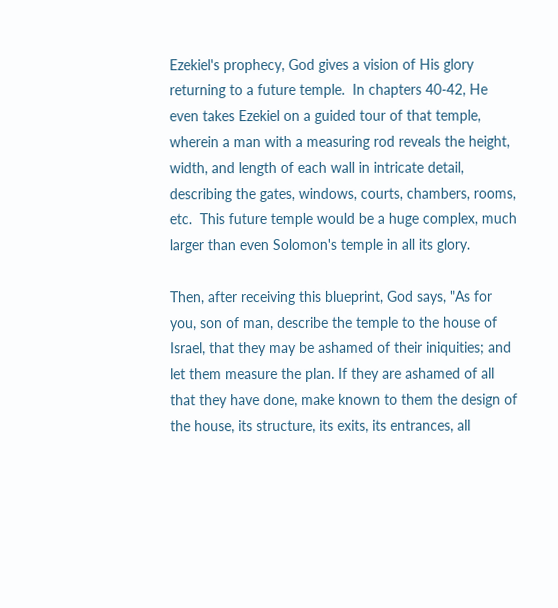Ezekiel's prophecy, God gives a vision of His glory returning to a future temple.  In chapters 40-42, He even takes Ezekiel on a guided tour of that temple, wherein a man with a measuring rod reveals the height, width, and length of each wall in intricate detail, describing the gates, windows, courts, chambers, rooms, etc.  This future temple would be a huge complex, much larger than even Solomon's temple in all its glory.

Then, after receiving this blueprint, God says, "As for you, son of man, describe the temple to the house of Israel, that they may be ashamed of their iniquities; and let them measure the plan. If they are ashamed of all that they have done, make known to them the design of the house, its structure, its exits, its entrances, all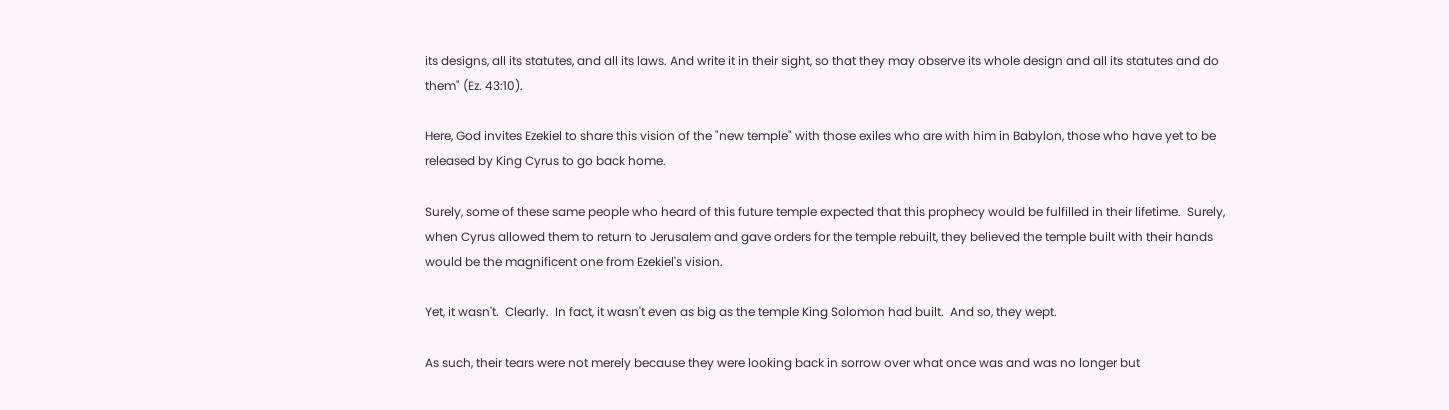its designs, all its statutes, and all its laws. And write it in their sight, so that they may observe its whole design and all its statutes and do them" (Ez. 43:10).

Here, God invites Ezekiel to share this vision of the "new temple" with those exiles who are with him in Babylon, those who have yet to be released by King Cyrus to go back home.

Surely, some of these same people who heard of this future temple expected that this prophecy would be fulfilled in their lifetime.  Surely, when Cyrus allowed them to return to Jerusalem and gave orders for the temple rebuilt, they believed the temple built with their hands would be the magnificent one from Ezekiel's vision.

Yet, it wasn't.  Clearly.  In fact, it wasn't even as big as the temple King Solomon had built.  And so, they wept.

As such, their tears were not merely because they were looking back in sorrow over what once was and was no longer but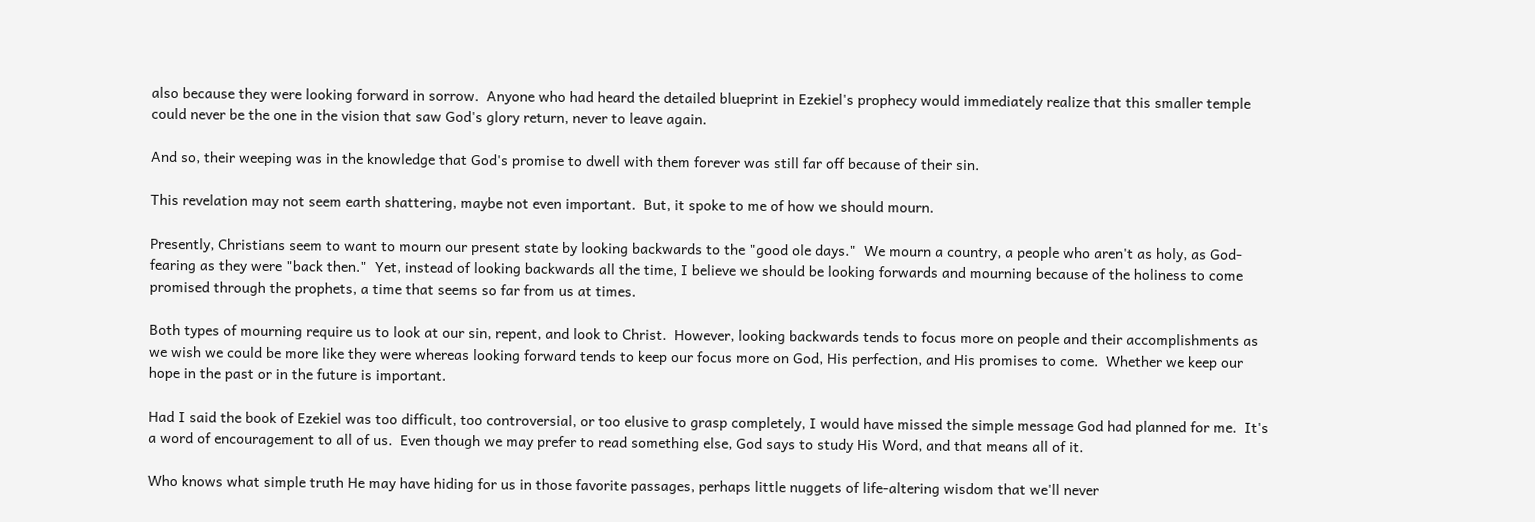also because they were looking forward in sorrow.  Anyone who had heard the detailed blueprint in Ezekiel's prophecy would immediately realize that this smaller temple could never be the one in the vision that saw God's glory return, never to leave again.

And so, their weeping was in the knowledge that God's promise to dwell with them forever was still far off because of their sin.

This revelation may not seem earth shattering, maybe not even important.  But, it spoke to me of how we should mourn.

Presently, Christians seem to want to mourn our present state by looking backwards to the "good ole days."  We mourn a country, a people who aren't as holy, as God-fearing as they were "back then."  Yet, instead of looking backwards all the time, I believe we should be looking forwards and mourning because of the holiness to come promised through the prophets, a time that seems so far from us at times.

Both types of mourning require us to look at our sin, repent, and look to Christ.  However, looking backwards tends to focus more on people and their accomplishments as we wish we could be more like they were whereas looking forward tends to keep our focus more on God, His perfection, and His promises to come.  Whether we keep our hope in the past or in the future is important.

Had I said the book of Ezekiel was too difficult, too controversial, or too elusive to grasp completely, I would have missed the simple message God had planned for me.  It's a word of encouragement to all of us.  Even though we may prefer to read something else, God says to study His Word, and that means all of it.

Who knows what simple truth He may have hiding for us in those favorite passages, perhaps little nuggets of life-altering wisdom that we'll never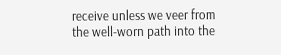receive unless we veer from the well-worn path into the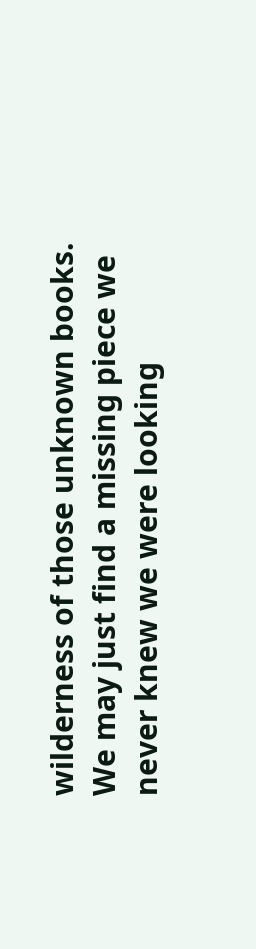wilderness of those unknown books.  We may just find a missing piece we never knew we were looking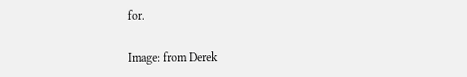for.

Image: from Derek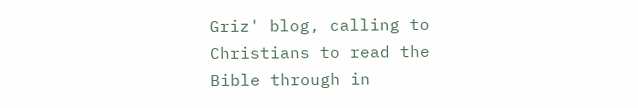Griz' blog, calling to Christians to read the Bible through in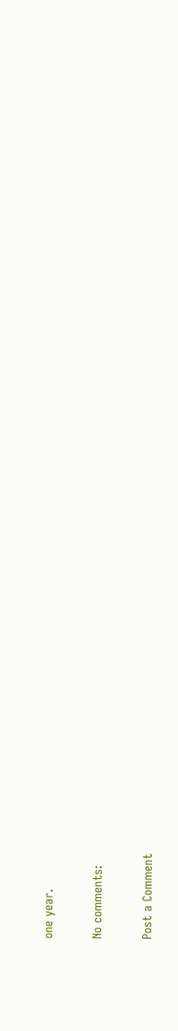one year.

No comments:

Post a Comment